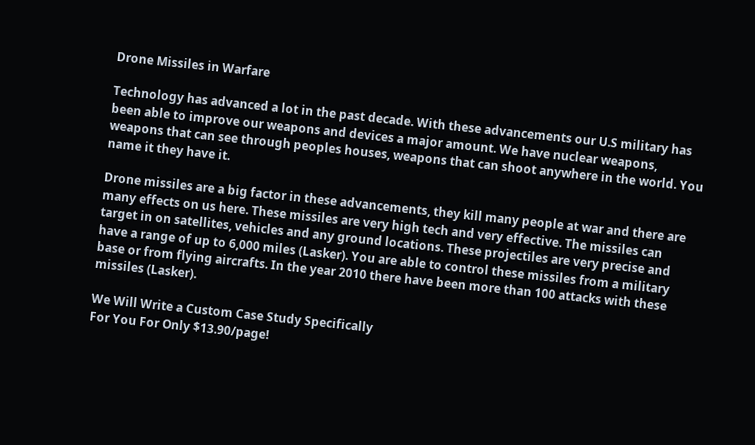Drone Missiles in Warfare

Technology has advanced a lot in the past decade. With these advancements our U.S military has been able to improve our weapons and devices a major amount. We have nuclear weapons, weapons that can see through peoples houses, weapons that can shoot anywhere in the world. You name it they have it.

Drone missiles are a big factor in these advancements, they kill many people at war and there are many effects on us here. These missiles are very high tech and very effective. The missiles can target in on satellites, vehicles and any ground locations. These projectiles are very precise and have a range of up to 6,000 miles (Lasker). You are able to control these missiles from a military base or from flying aircrafts. In the year 2010 there have been more than 100 attacks with these missiles (Lasker).

We Will Write a Custom Case Study Specifically
For You For Only $13.90/page!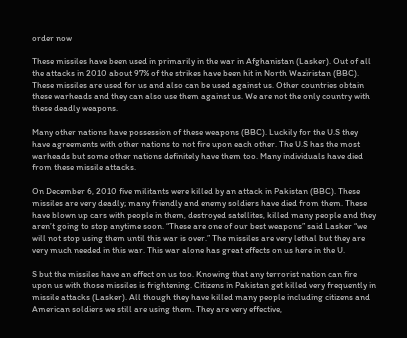order now

These missiles have been used in primarily in the war in Afghanistan (Lasker). Out of all the attacks in 2010 about 97% of the strikes have been hit in North Waziristan (BBC). These missiles are used for us and also can be used against us. Other countries obtain these warheads and they can also use them against us. We are not the only country with these deadly weapons.

Many other nations have possession of these weapons (BBC). Luckily for the U.S they have agreements with other nations to not fire upon each other. The U.S has the most warheads but some other nations definitely have them too. Many individuals have died from these missile attacks.

On December 6, 2010 five militants were killed by an attack in Pakistan (BBC). These missiles are very deadly; many friendly and enemy soldiers have died from them. These have blown up cars with people in them, destroyed satellites, killed many people and they aren’t going to stop anytime soon. “These are one of our best weapons” said Lasker “we will not stop using them until this war is over.” The missiles are very lethal but they are very much needed in this war. This war alone has great effects on us here in the U.

S but the missiles have an effect on us too. Knowing that any terrorist nation can fire upon us with those missiles is frightening. Citizens in Pakistan get killed very frequently in missile attacks (Lasker). All though they have killed many people including citizens and American soldiers we still are using them. They are very effective,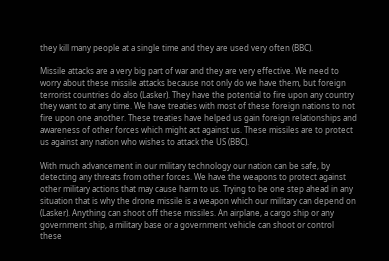they kill many people at a single time and they are used very often (BBC).

Missile attacks are a very big part of war and they are very effective. We need to worry about these missile attacks because not only do we have them, but foreign terrorist countries do also (Lasker). They have the potential to fire upon any country they want to at any time. We have treaties with most of these foreign nations to not fire upon one another. These treaties have helped us gain foreign relationships and awareness of other forces which might act against us. These missiles are to protect us against any nation who wishes to attack the US (BBC).

With much advancement in our military technology our nation can be safe, by detecting any threats from other forces. We have the weapons to protect against other military actions that may cause harm to us. Trying to be one step ahead in any situation that is why the drone missile is a weapon which our military can depend on (Lasker). Anything can shoot off these missiles. An airplane, a cargo ship or any government ship, a military base or a government vehicle can shoot or control these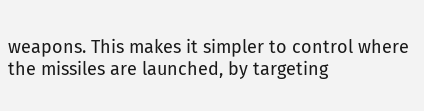weapons. This makes it simpler to control where the missiles are launched, by targeting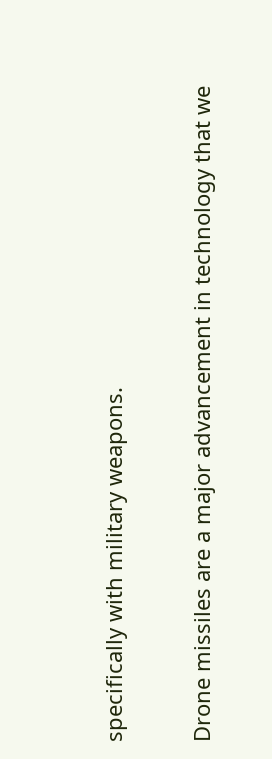specifically with military weapons.

Drone missiles are a major advancement in technology that we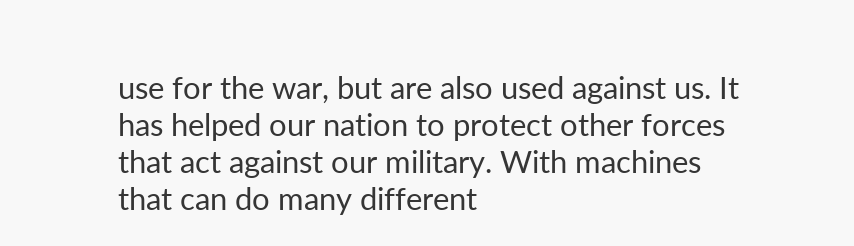use for the war, but are also used against us. It has helped our nation to protect other forces that act against our military. With machines that can do many different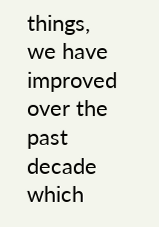things, we have improved over the past decade which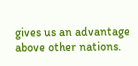gives us an advantage above other nations.